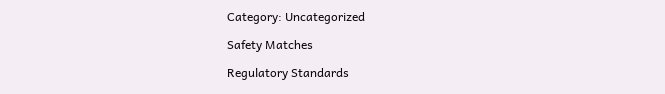Category: Uncategorized

Safety Matches

Regulatory Standards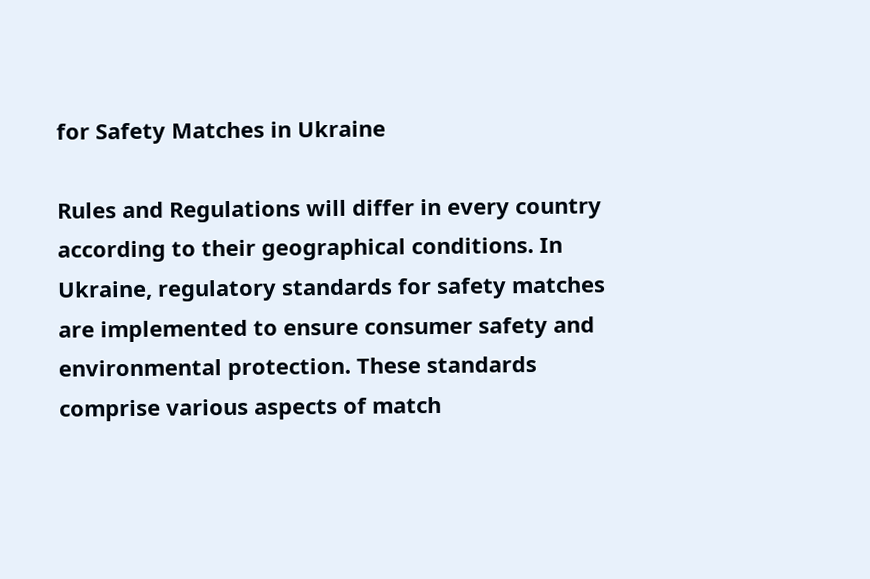for Safety Matches in Ukraine

Rules and Regulations will differ in every country according to their geographical conditions. In Ukraine, regulatory standards for safety matches are implemented to ensure consumer safety and environmental protection. These standards comprise various aspects of match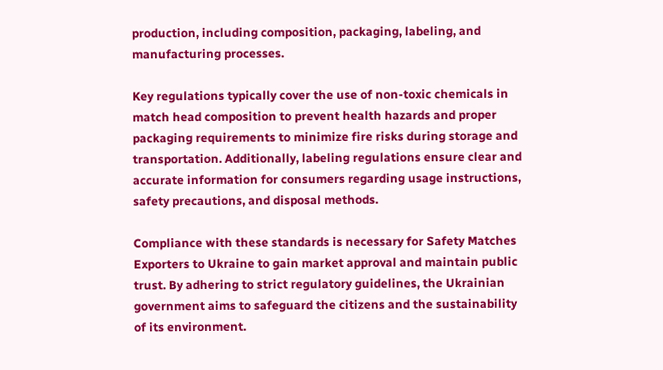production, including composition, packaging, labeling, and manufacturing processes.

Key regulations typically cover the use of non-toxic chemicals in match head composition to prevent health hazards and proper packaging requirements to minimize fire risks during storage and transportation. Additionally, labeling regulations ensure clear and accurate information for consumers regarding usage instructions, safety precautions, and disposal methods.

Compliance with these standards is necessary for Safety Matches Exporters to Ukraine to gain market approval and maintain public trust. By adhering to strict regulatory guidelines, the Ukrainian government aims to safeguard the citizens and the sustainability of its environment.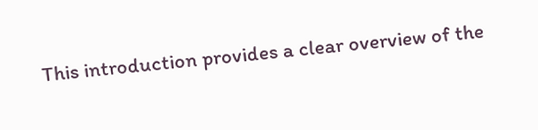This introduction provides a clear overview of the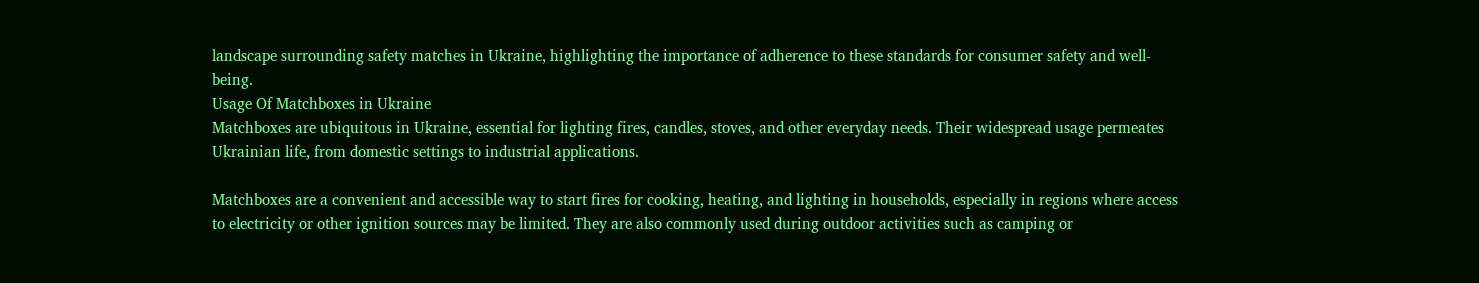landscape surrounding safety matches in Ukraine, highlighting the importance of adherence to these standards for consumer safety and well-being.
Usage Of Matchboxes in Ukraine
Matchboxes are ubiquitous in Ukraine, essential for lighting fires, candles, stoves, and other everyday needs. Their widespread usage permeates Ukrainian life, from domestic settings to industrial applications.

Matchboxes are a convenient and accessible way to start fires for cooking, heating, and lighting in households, especially in regions where access to electricity or other ignition sources may be limited. They are also commonly used during outdoor activities such as camping or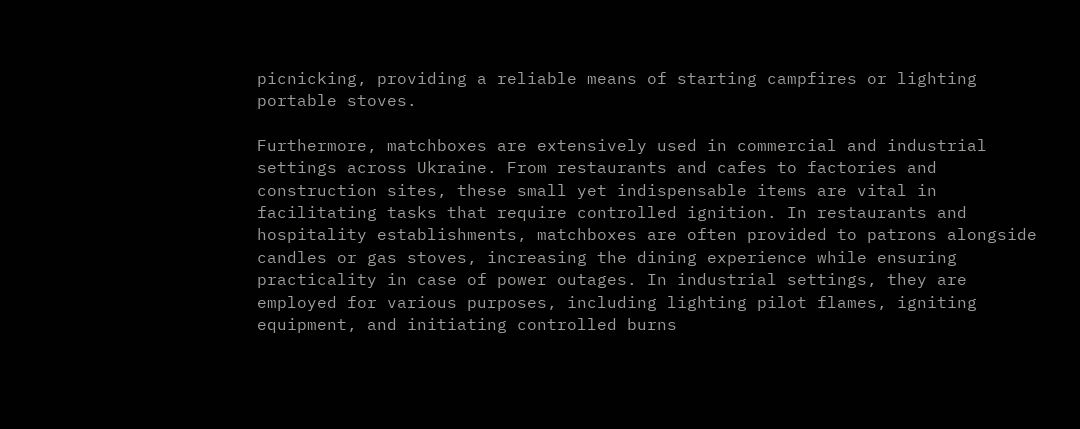picnicking, providing a reliable means of starting campfires or lighting portable stoves.

Furthermore, matchboxes are extensively used in commercial and industrial settings across Ukraine. From restaurants and cafes to factories and construction sites, these small yet indispensable items are vital in facilitating tasks that require controlled ignition. In restaurants and hospitality establishments, matchboxes are often provided to patrons alongside candles or gas stoves, increasing the dining experience while ensuring practicality in case of power outages. In industrial settings, they are employed for various purposes, including lighting pilot flames, igniting equipment, and initiating controlled burns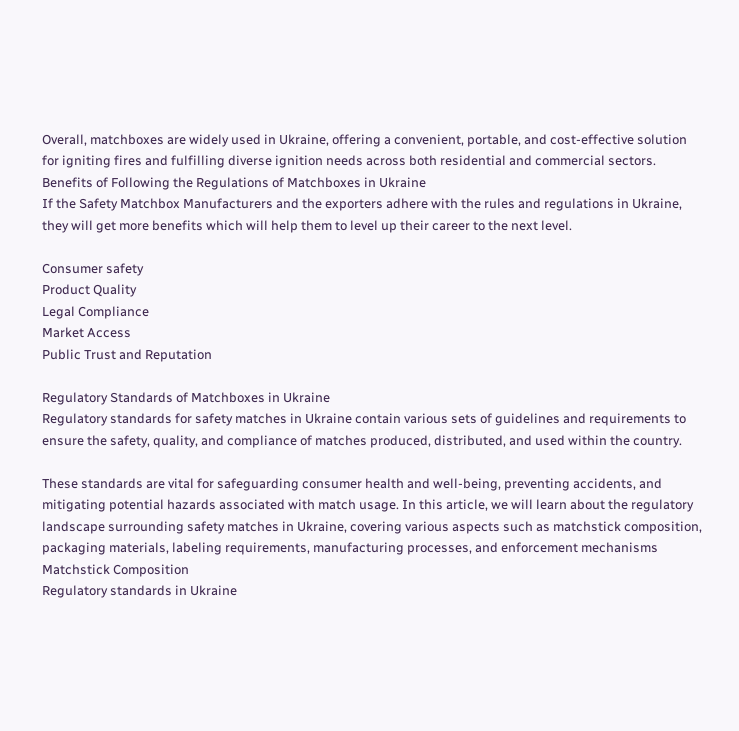Overall, matchboxes are widely used in Ukraine, offering a convenient, portable, and cost-effective solution for igniting fires and fulfilling diverse ignition needs across both residential and commercial sectors.
Benefits of Following the Regulations of Matchboxes in Ukraine
If the Safety Matchbox Manufacturers and the exporters adhere with the rules and regulations in Ukraine, they will get more benefits which will help them to level up their career to the next level.

Consumer safety
Product Quality
Legal Compliance
Market Access
Public Trust and Reputation

Regulatory Standards of Matchboxes in Ukraine
Regulatory standards for safety matches in Ukraine contain various sets of guidelines and requirements to ensure the safety, quality, and compliance of matches produced, distributed, and used within the country.

These standards are vital for safeguarding consumer health and well-being, preventing accidents, and mitigating potential hazards associated with match usage. In this article, we will learn about the regulatory landscape surrounding safety matches in Ukraine, covering various aspects such as matchstick composition, packaging materials, labeling requirements, manufacturing processes, and enforcement mechanisms
Matchstick Composition
Regulatory standards in Ukraine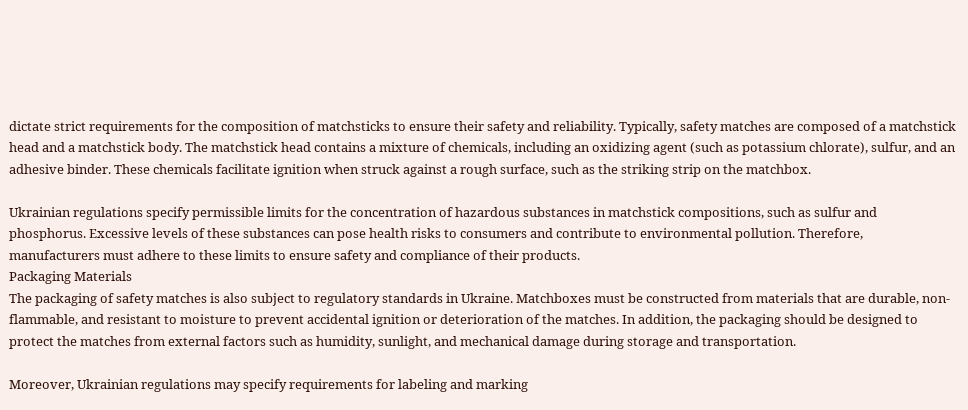dictate strict requirements for the composition of matchsticks to ensure their safety and reliability. Typically, safety matches are composed of a matchstick head and a matchstick body. The matchstick head contains a mixture of chemicals, including an oxidizing agent (such as potassium chlorate), sulfur, and an adhesive binder. These chemicals facilitate ignition when struck against a rough surface, such as the striking strip on the matchbox.

Ukrainian regulations specify permissible limits for the concentration of hazardous substances in matchstick compositions, such as sulfur and phosphorus. Excessive levels of these substances can pose health risks to consumers and contribute to environmental pollution. Therefore, manufacturers must adhere to these limits to ensure safety and compliance of their products.
Packaging Materials
The packaging of safety matches is also subject to regulatory standards in Ukraine. Matchboxes must be constructed from materials that are durable, non-flammable, and resistant to moisture to prevent accidental ignition or deterioration of the matches. In addition, the packaging should be designed to protect the matches from external factors such as humidity, sunlight, and mechanical damage during storage and transportation.

Moreover, Ukrainian regulations may specify requirements for labeling and marking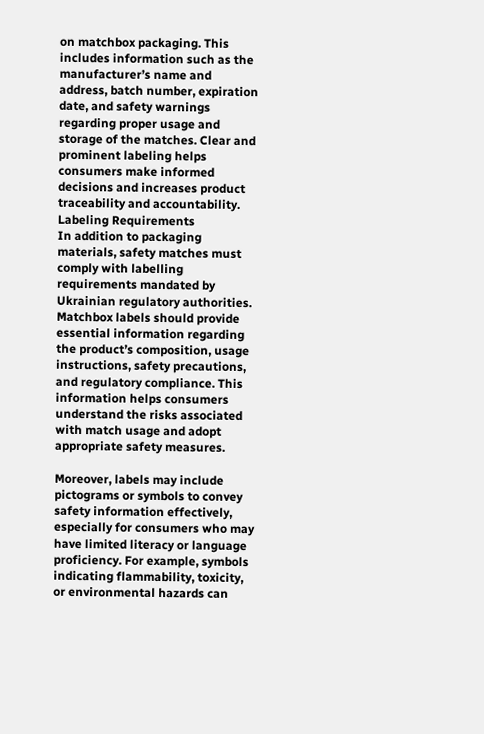on matchbox packaging. This includes information such as the manufacturer’s name and address, batch number, expiration date, and safety warnings regarding proper usage and storage of the matches. Clear and prominent labeling helps consumers make informed decisions and increases product traceability and accountability.
Labeling Requirements
In addition to packaging materials, safety matches must comply with labelling requirements mandated by Ukrainian regulatory authorities. Matchbox labels should provide essential information regarding the product’s composition, usage instructions, safety precautions, and regulatory compliance. This information helps consumers understand the risks associated with match usage and adopt appropriate safety measures.

Moreover, labels may include pictograms or symbols to convey safety information effectively, especially for consumers who may have limited literacy or language proficiency. For example, symbols indicating flammability, toxicity, or environmental hazards can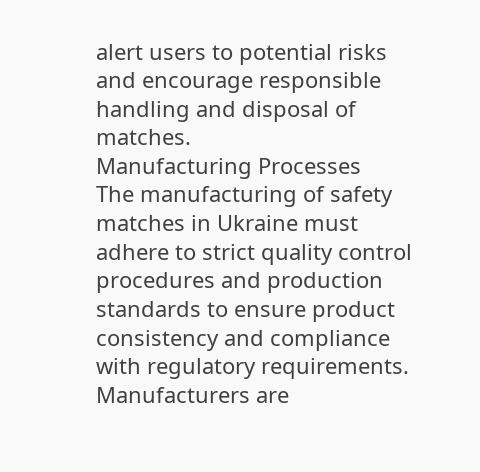alert users to potential risks and encourage responsible handling and disposal of matches.
Manufacturing Processes
The manufacturing of safety matches in Ukraine must adhere to strict quality control procedures and production standards to ensure product consistency and compliance with regulatory requirements. Manufacturers are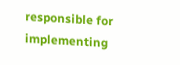responsible for implementing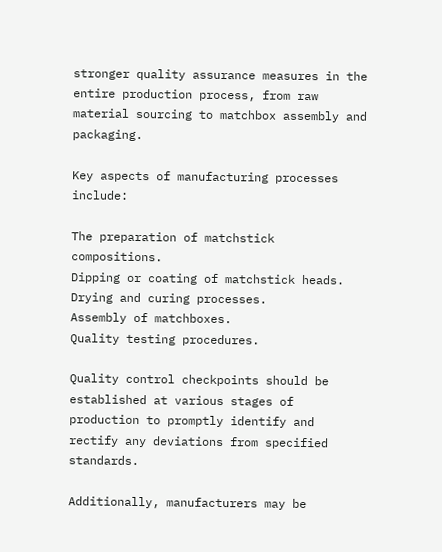stronger quality assurance measures in the entire production process, from raw material sourcing to matchbox assembly and packaging.

Key aspects of manufacturing processes include:

The preparation of matchstick compositions.
Dipping or coating of matchstick heads.
Drying and curing processes.
Assembly of matchboxes.
Quality testing procedures.

Quality control checkpoints should be established at various stages of production to promptly identify and rectify any deviations from specified standards.

Additionally, manufacturers may be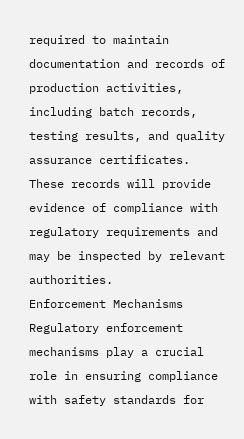required to maintain documentation and records of production activities, including batch records, testing results, and quality assurance certificates. These records will provide evidence of compliance with regulatory requirements and may be inspected by relevant authorities.
Enforcement Mechanisms
Regulatory enforcement mechanisms play a crucial role in ensuring compliance with safety standards for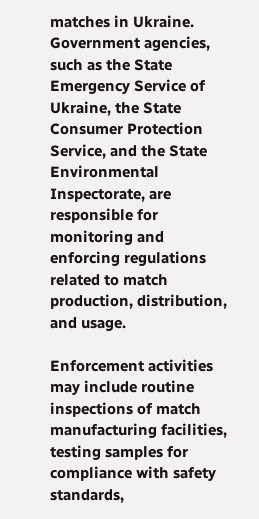matches in Ukraine. Government agencies, such as the State Emergency Service of Ukraine, the State Consumer Protection Service, and the State Environmental Inspectorate, are responsible for monitoring and enforcing regulations related to match production, distribution, and usage.

Enforcement activities may include routine inspections of match manufacturing facilities, testing samples for compliance with safety standards,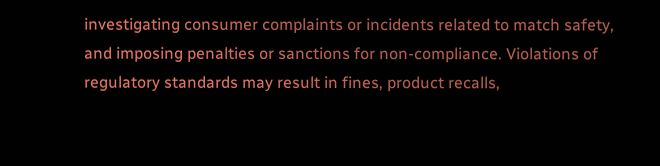investigating consumer complaints or incidents related to match safety, and imposing penalties or sanctions for non-compliance. Violations of regulatory standards may result in fines, product recalls,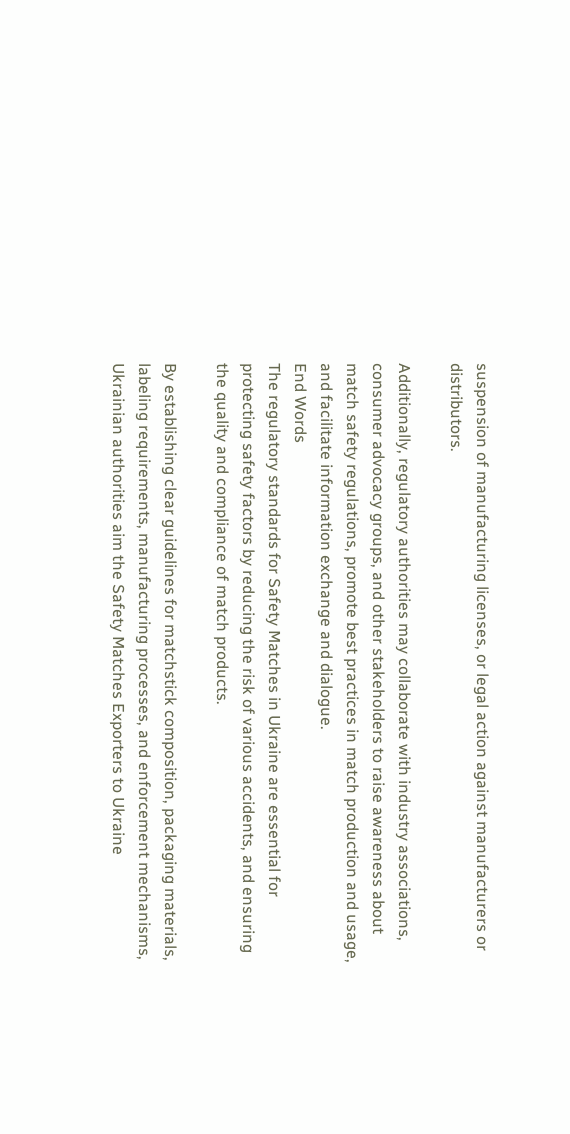suspension of manufacturing licenses, or legal action against manufacturers or distributors.

Additionally, regulatory authorities may collaborate with industry associations, consumer advocacy groups, and other stakeholders to raise awareness about match safety regulations, promote best practices in match production and usage, and facilitate information exchange and dialogue.
End Words
The regulatory standards for Safety Matches in Ukraine are essential for protecting safety factors by reducing the risk of various accidents, and ensuring the quality and compliance of match products.

By establishing clear guidelines for matchstick composition, packaging materials, labeling requirements, manufacturing processes, and enforcement mechanisms, Ukrainian authorities aim the Safety Matches Exporters to Ukraine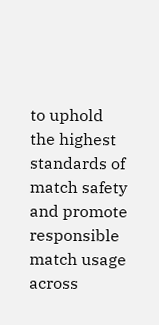to uphold the highest standards of match safety and promote responsible match usage across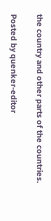the country and other parts of the countries.

Posted by quenker-editor